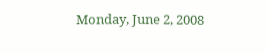Monday, June 2, 2008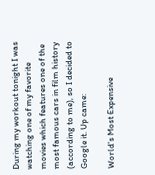During my workout tonight I was watching one of my favorite movies which features one of the most famous cars in film history (according to me), so I decided to Google it. Up came:

World's Most Expensive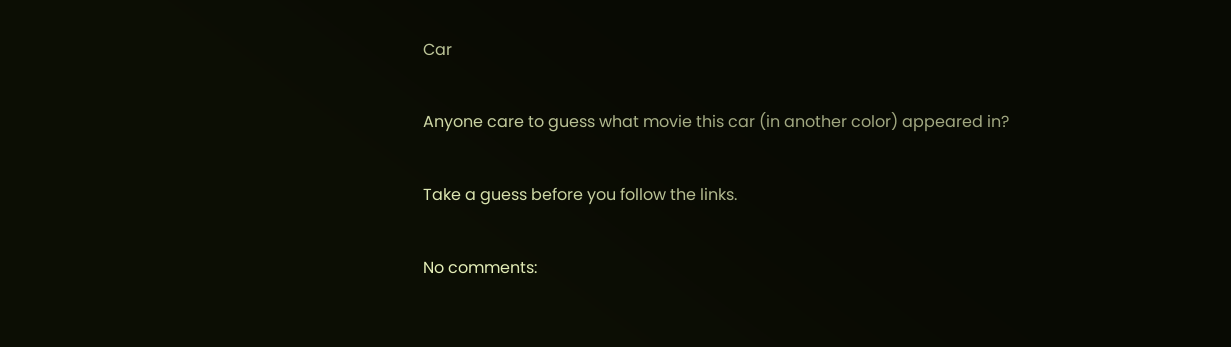Car

Anyone care to guess what movie this car (in another color) appeared in?

Take a guess before you follow the links.

No comments: